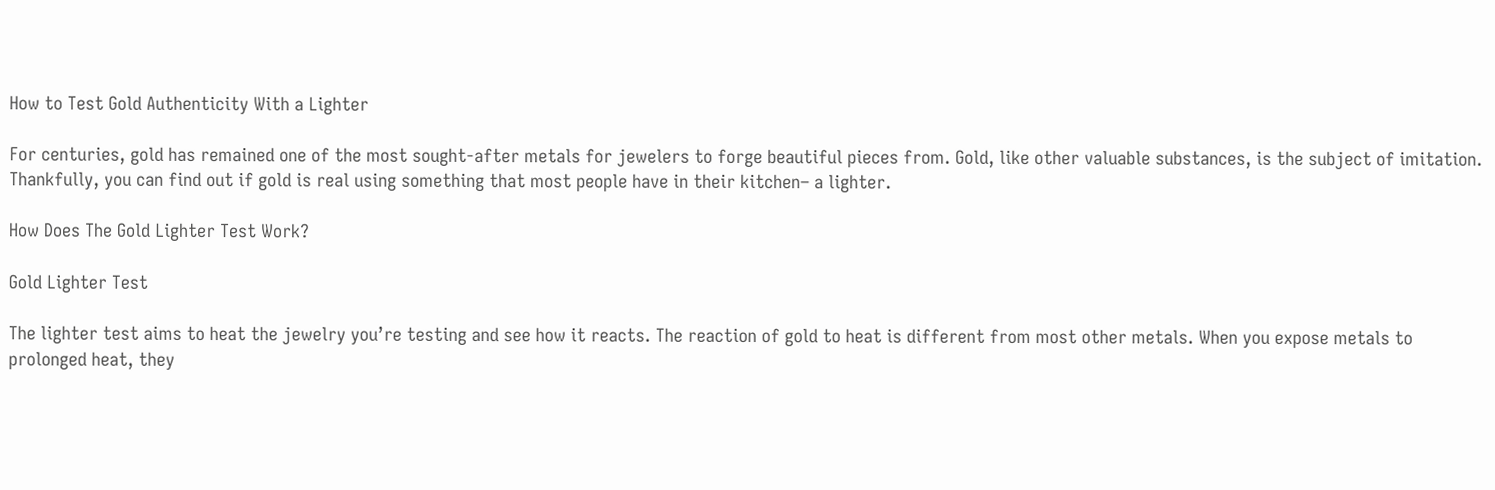How to Test Gold Authenticity With a Lighter

For centuries, gold has remained one of the most sought-after metals for jewelers to forge beautiful pieces from. Gold, like other valuable substances, is the subject of imitation. Thankfully, you can find out if gold is real using something that most people have in their kitchen– a lighter.

How Does The Gold Lighter Test Work?

Gold Lighter Test

The lighter test aims to heat the jewelry you’re testing and see how it reacts. The reaction of gold to heat is different from most other metals. When you expose metals to prolonged heat, they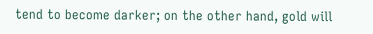tend to become darker; on the other hand, gold will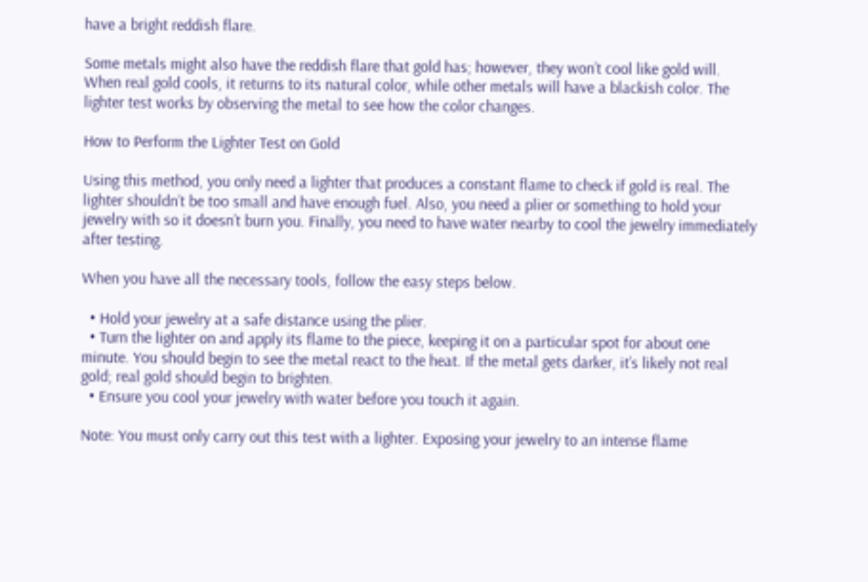have a bright reddish flare.

Some metals might also have the reddish flare that gold has; however, they won’t cool like gold will. When real gold cools, it returns to its natural color, while other metals will have a blackish color. The lighter test works by observing the metal to see how the color changes.

How to Perform the Lighter Test on Gold

Using this method, you only need a lighter that produces a constant flame to check if gold is real. The lighter shouldn’t be too small and have enough fuel. Also, you need a plier or something to hold your jewelry with so it doesn’t burn you. Finally, you need to have water nearby to cool the jewelry immediately after testing.

When you have all the necessary tools, follow the easy steps below.

  • Hold your jewelry at a safe distance using the plier.
  • Turn the lighter on and apply its flame to the piece, keeping it on a particular spot for about one minute. You should begin to see the metal react to the heat. If the metal gets darker, it’s likely not real gold; real gold should begin to brighten.
  • Ensure you cool your jewelry with water before you touch it again.

Note: You must only carry out this test with a lighter. Exposing your jewelry to an intense flame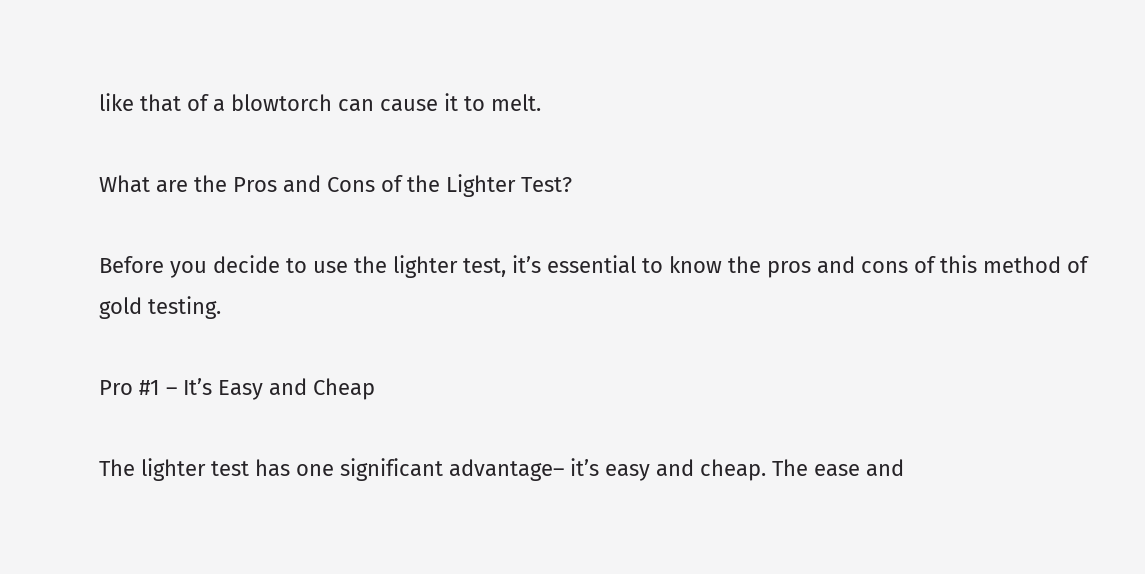like that of a blowtorch can cause it to melt.

What are the Pros and Cons of the Lighter Test?

Before you decide to use the lighter test, it’s essential to know the pros and cons of this method of gold testing.

Pro #1 – It’s Easy and Cheap

The lighter test has one significant advantage– it’s easy and cheap. The ease and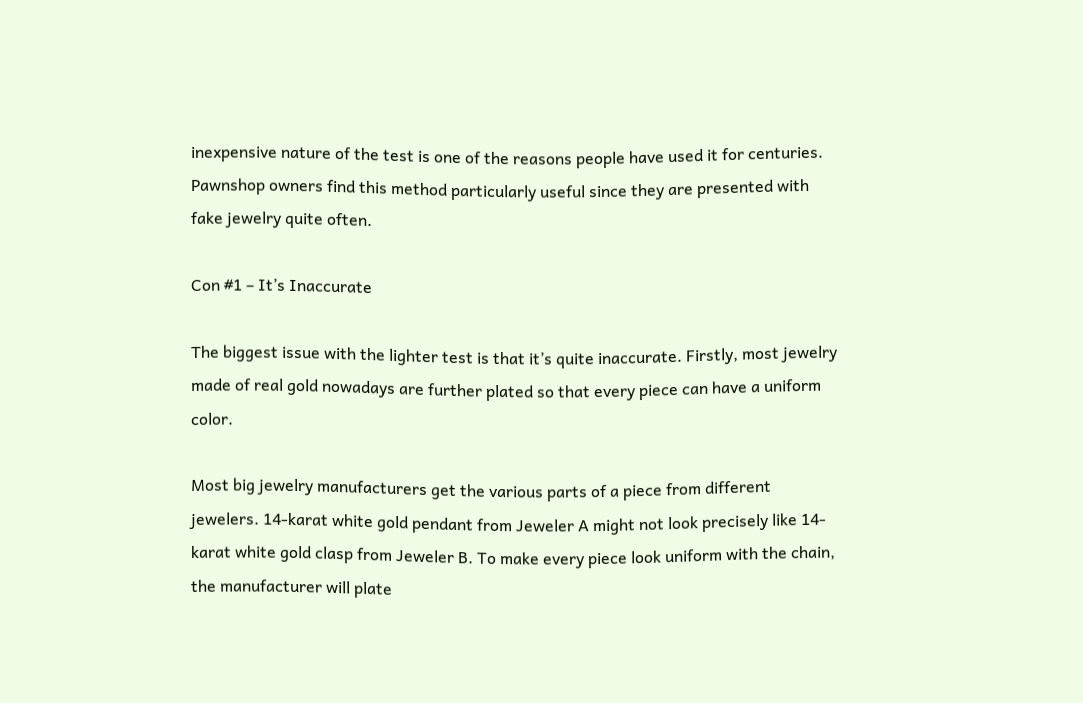inexpensive nature of the test is one of the reasons people have used it for centuries. Pawnshop owners find this method particularly useful since they are presented with fake jewelry quite often.

Con #1 – It’s Inaccurate

The biggest issue with the lighter test is that it’s quite inaccurate. Firstly, most jewelry made of real gold nowadays are further plated so that every piece can have a uniform color.

Most big jewelry manufacturers get the various parts of a piece from different jewelers. 14-karat white gold pendant from Jeweler A might not look precisely like 14-karat white gold clasp from Jeweler B. To make every piece look uniform with the chain, the manufacturer will plate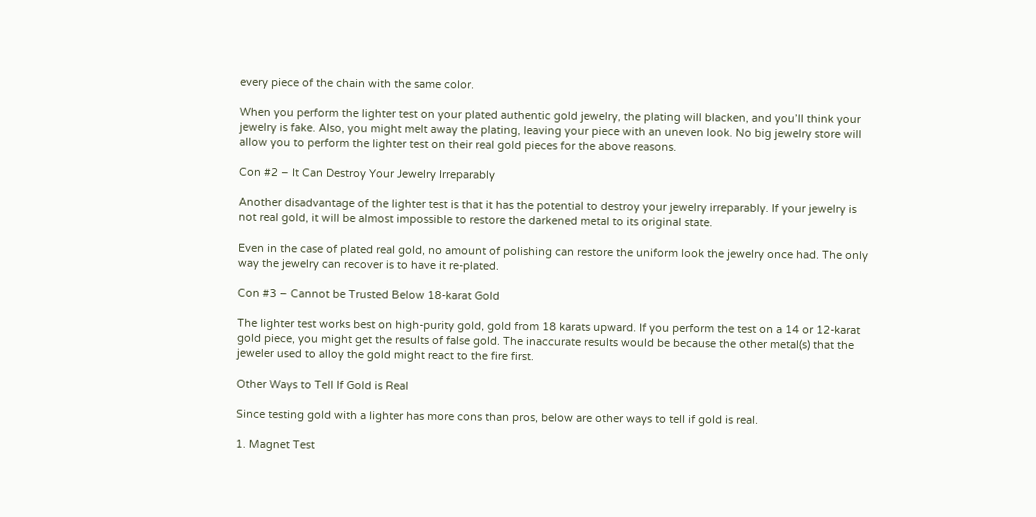every piece of the chain with the same color.

When you perform the lighter test on your plated authentic gold jewelry, the plating will blacken, and you’ll think your jewelry is fake. Also, you might melt away the plating, leaving your piece with an uneven look. No big jewelry store will allow you to perform the lighter test on their real gold pieces for the above reasons.

Con #2 – It Can Destroy Your Jewelry Irreparably

Another disadvantage of the lighter test is that it has the potential to destroy your jewelry irreparably. If your jewelry is not real gold, it will be almost impossible to restore the darkened metal to its original state.

Even in the case of plated real gold, no amount of polishing can restore the uniform look the jewelry once had. The only way the jewelry can recover is to have it re-plated.

Con #3 – Cannot be Trusted Below 18-karat Gold

The lighter test works best on high-purity gold, gold from 18 karats upward. If you perform the test on a 14 or 12-karat gold piece, you might get the results of false gold. The inaccurate results would be because the other metal(s) that the jeweler used to alloy the gold might react to the fire first.

Other Ways to Tell If Gold is Real

Since testing gold with a lighter has more cons than pros, below are other ways to tell if gold is real.

1. Magnet Test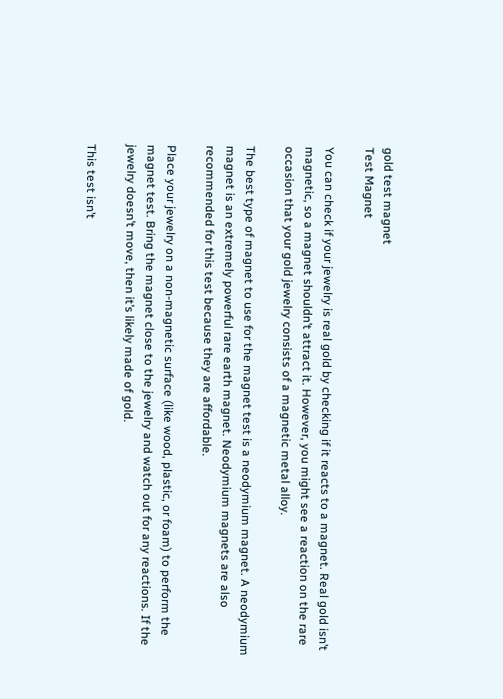gold test magnet
Test Magnet

You can check if your jewelry is real gold by checking if it reacts to a magnet. Real gold isn’t magnetic, so a magnet shouldn’t attract it. However, you might see a reaction on the rare occasion that your gold jewelry consists of a magnetic metal alloy.

The best type of magnet to use for the magnet test is a neodymium magnet. A neodymium magnet is an extremely powerful rare earth magnet. Neodymium magnets are also recommended for this test because they are affordable.

Place your jewelry on a non-magnetic surface (like wood, plastic, or foam) to perform the magnet test. Bring the magnet close to the jewelry and watch out for any reactions. If the jewelry doesn’t move, then it’s likely made of gold.

This test isn’t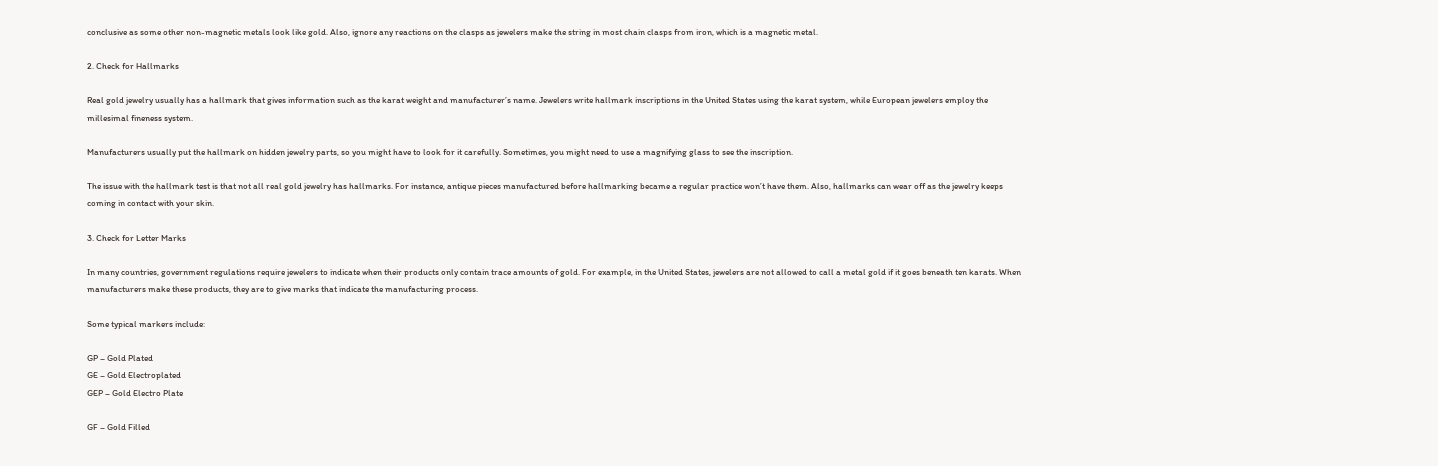conclusive as some other non-magnetic metals look like gold. Also, ignore any reactions on the clasps as jewelers make the string in most chain clasps from iron, which is a magnetic metal.

2. Check for Hallmarks

Real gold jewelry usually has a hallmark that gives information such as the karat weight and manufacturer’s name. Jewelers write hallmark inscriptions in the United States using the karat system, while European jewelers employ the millesimal fineness system.

Manufacturers usually put the hallmark on hidden jewelry parts, so you might have to look for it carefully. Sometimes, you might need to use a magnifying glass to see the inscription.

The issue with the hallmark test is that not all real gold jewelry has hallmarks. For instance, antique pieces manufactured before hallmarking became a regular practice won’t have them. Also, hallmarks can wear off as the jewelry keeps coming in contact with your skin.

3. Check for Letter Marks

In many countries, government regulations require jewelers to indicate when their products only contain trace amounts of gold. For example, in the United States, jewelers are not allowed to call a metal gold if it goes beneath ten karats. When manufacturers make these products, they are to give marks that indicate the manufacturing process.

Some typical markers include:

GP – Gold Plated
GE – Gold Electroplated
GEP – Gold Electro Plate

GF – Gold Filled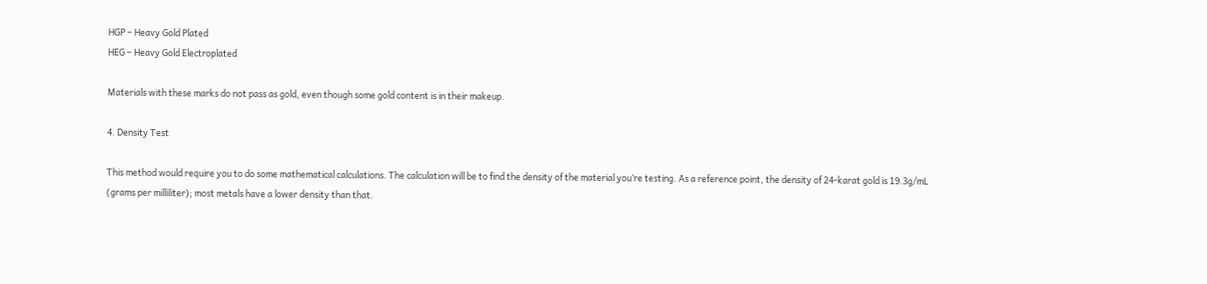HGP – Heavy Gold Plated
HEG – Heavy Gold Electroplated

Materials with these marks do not pass as gold, even though some gold content is in their makeup.

4. Density Test

This method would require you to do some mathematical calculations. The calculation will be to find the density of the material you’re testing. As a reference point, the density of 24-karat gold is 19.3g/mL (grams per milliliter); most metals have a lower density than that.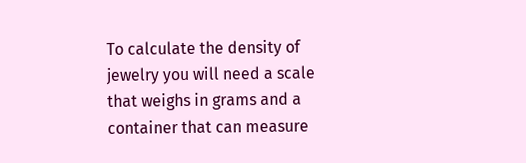To calculate the density of jewelry you will need a scale that weighs in grams and a container that can measure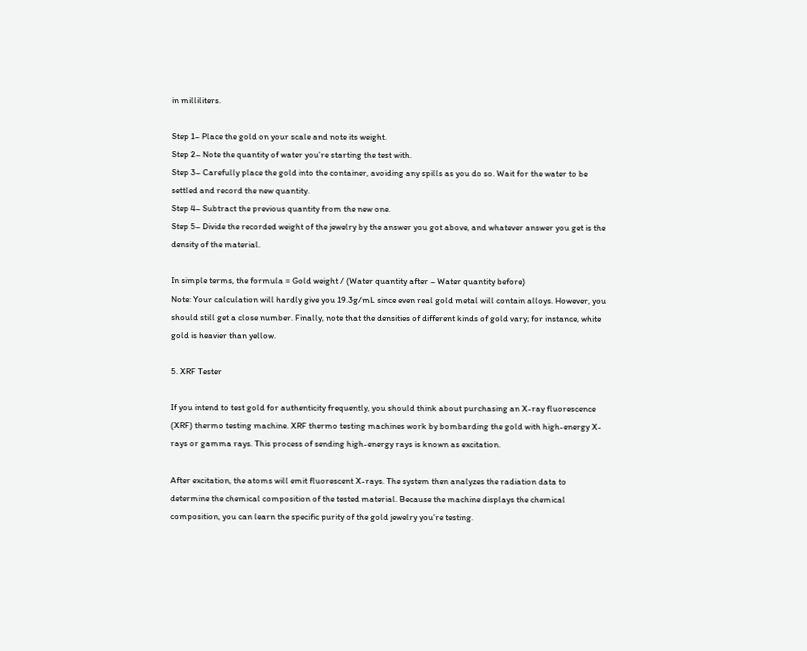in milliliters.

Step 1– Place the gold on your scale and note its weight.
Step 2– Note the quantity of water you’re starting the test with.
Step 3– Carefully place the gold into the container, avoiding any spills as you do so. Wait for the water to be settled and record the new quantity.
Step 4– Subtract the previous quantity from the new one.
Step 5– Divide the recorded weight of the jewelry by the answer you got above, and whatever answer you get is the density of the material.

In simple terms, the formula = Gold weight / (Water quantity after – Water quantity before)
Note: Your calculation will hardly give you 19.3g/mL since even real gold metal will contain alloys. However, you should still get a close number. Finally, note that the densities of different kinds of gold vary; for instance, white gold is heavier than yellow.

5. XRF Tester

If you intend to test gold for authenticity frequently, you should think about purchasing an X-ray fluorescence (XRF) thermo testing machine. XRF thermo testing machines work by bombarding the gold with high-energy X-rays or gamma rays. This process of sending high-energy rays is known as excitation.

After excitation, the atoms will emit fluorescent X-rays. The system then analyzes the radiation data to determine the chemical composition of the tested material. Because the machine displays the chemical composition, you can learn the specific purity of the gold jewelry you’re testing.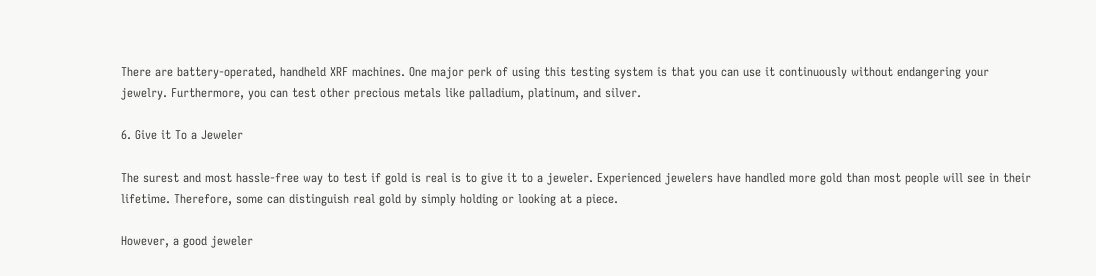There are battery-operated, handheld XRF machines. One major perk of using this testing system is that you can use it continuously without endangering your jewelry. Furthermore, you can test other precious metals like palladium, platinum, and silver.

6. Give it To a Jeweler

The surest and most hassle-free way to test if gold is real is to give it to a jeweler. Experienced jewelers have handled more gold than most people will see in their lifetime. Therefore, some can distinguish real gold by simply holding or looking at a piece.

However, a good jeweler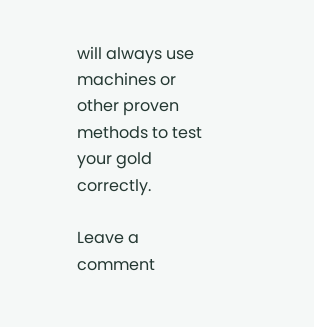will always use machines or other proven methods to test your gold correctly.

Leave a comment